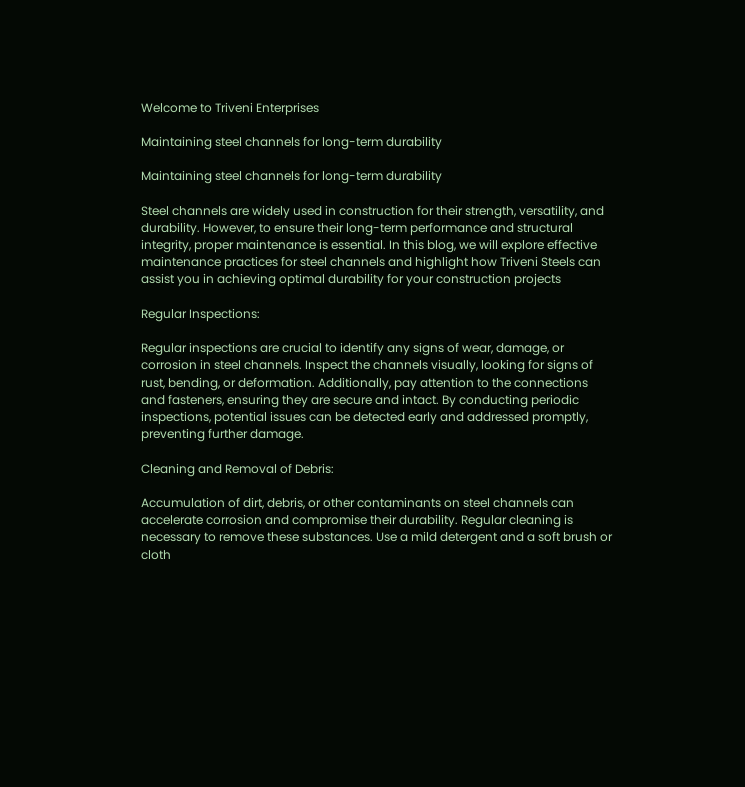Welcome to Triveni Enterprises

Maintaining steel channels for long-term durability

Maintaining steel channels for long-term durability

Steel channels are widely used in construction for their strength, versatility, and durability. However, to ensure their long-term performance and structural integrity, proper maintenance is essential. In this blog, we will explore effective maintenance practices for steel channels and highlight how Triveni Steels can assist you in achieving optimal durability for your construction projects

Regular Inspections:

Regular inspections are crucial to identify any signs of wear, damage, or corrosion in steel channels. Inspect the channels visually, looking for signs of rust, bending, or deformation. Additionally, pay attention to the connections and fasteners, ensuring they are secure and intact. By conducting periodic inspections, potential issues can be detected early and addressed promptly, preventing further damage.

Cleaning and Removal of Debris:

Accumulation of dirt, debris, or other contaminants on steel channels can accelerate corrosion and compromise their durability. Regular cleaning is necessary to remove these substances. Use a mild detergent and a soft brush or cloth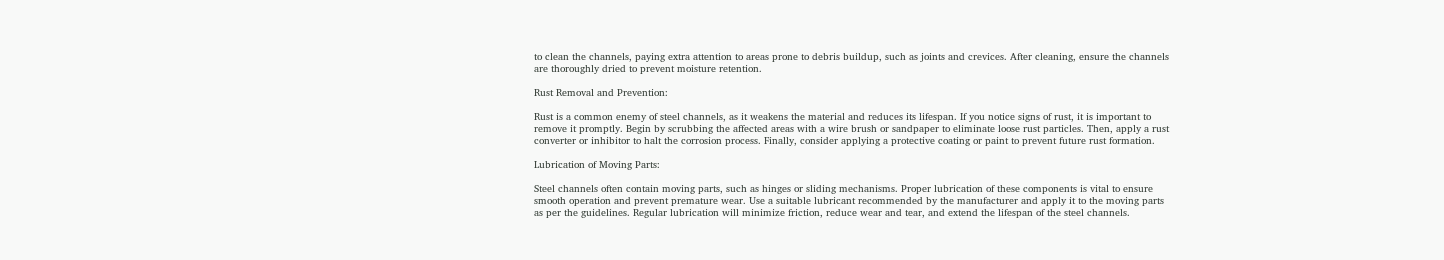to clean the channels, paying extra attention to areas prone to debris buildup, such as joints and crevices. After cleaning, ensure the channels are thoroughly dried to prevent moisture retention.

Rust Removal and Prevention:

Rust is a common enemy of steel channels, as it weakens the material and reduces its lifespan. If you notice signs of rust, it is important to remove it promptly. Begin by scrubbing the affected areas with a wire brush or sandpaper to eliminate loose rust particles. Then, apply a rust converter or inhibitor to halt the corrosion process. Finally, consider applying a protective coating or paint to prevent future rust formation.

Lubrication of Moving Parts:

Steel channels often contain moving parts, such as hinges or sliding mechanisms. Proper lubrication of these components is vital to ensure smooth operation and prevent premature wear. Use a suitable lubricant recommended by the manufacturer and apply it to the moving parts as per the guidelines. Regular lubrication will minimize friction, reduce wear and tear, and extend the lifespan of the steel channels.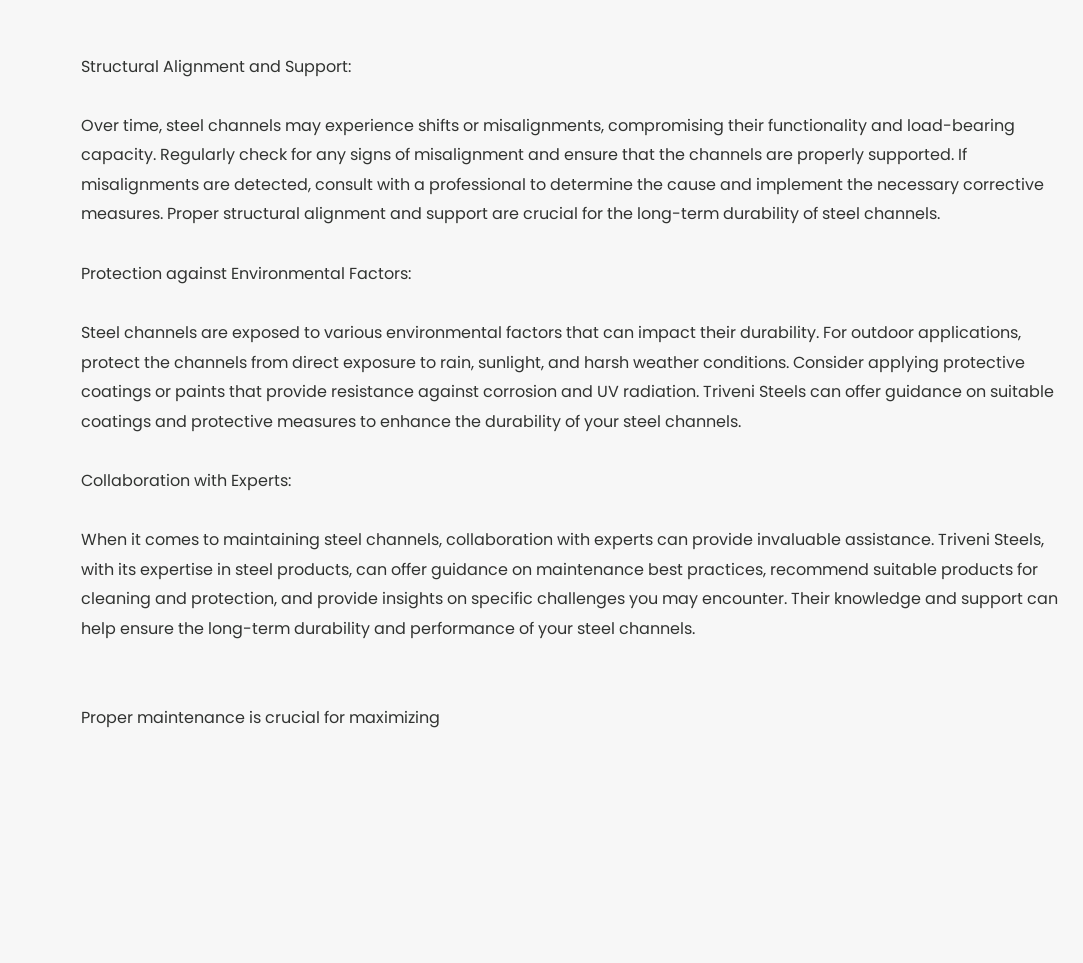Structural Alignment and Support:

Over time, steel channels may experience shifts or misalignments, compromising their functionality and load-bearing capacity. Regularly check for any signs of misalignment and ensure that the channels are properly supported. If misalignments are detected, consult with a professional to determine the cause and implement the necessary corrective measures. Proper structural alignment and support are crucial for the long-term durability of steel channels.

Protection against Environmental Factors:

Steel channels are exposed to various environmental factors that can impact their durability. For outdoor applications, protect the channels from direct exposure to rain, sunlight, and harsh weather conditions. Consider applying protective coatings or paints that provide resistance against corrosion and UV radiation. Triveni Steels can offer guidance on suitable coatings and protective measures to enhance the durability of your steel channels.

Collaboration with Experts:

When it comes to maintaining steel channels, collaboration with experts can provide invaluable assistance. Triveni Steels, with its expertise in steel products, can offer guidance on maintenance best practices, recommend suitable products for cleaning and protection, and provide insights on specific challenges you may encounter. Their knowledge and support can help ensure the long-term durability and performance of your steel channels.


Proper maintenance is crucial for maximizing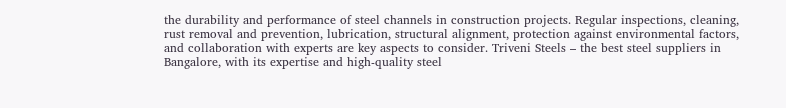the durability and performance of steel channels in construction projects. Regular inspections, cleaning, rust removal and prevention, lubrication, structural alignment, protection against environmental factors, and collaboration with experts are key aspects to consider. Triveni Steels – the best steel suppliers in Bangalore, with its expertise and high-quality steel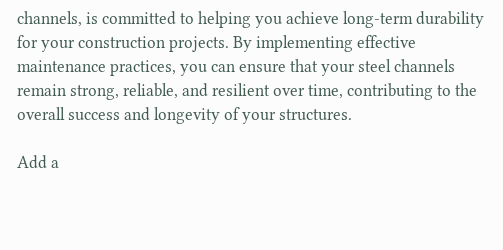channels, is committed to helping you achieve long-term durability for your construction projects. By implementing effective maintenance practices, you can ensure that your steel channels remain strong, reliable, and resilient over time, contributing to the overall success and longevity of your structures.

Add a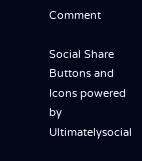Comment

Social Share Buttons and Icons powered by Ultimatelysocial